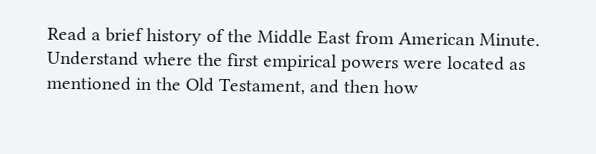Read a brief history of the Middle East from American Minute. Understand where the first empirical powers were located as mentioned in the Old Testament, and then how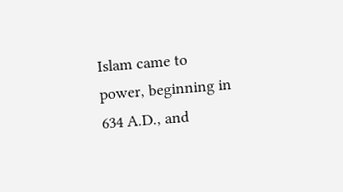Islam came to power, beginning in 634 A.D., and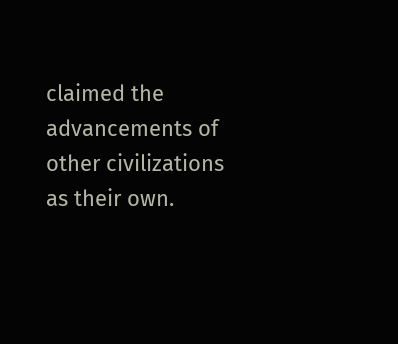claimed the advancements of other civilizations as their own.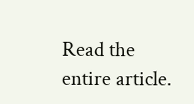Read the entire article.